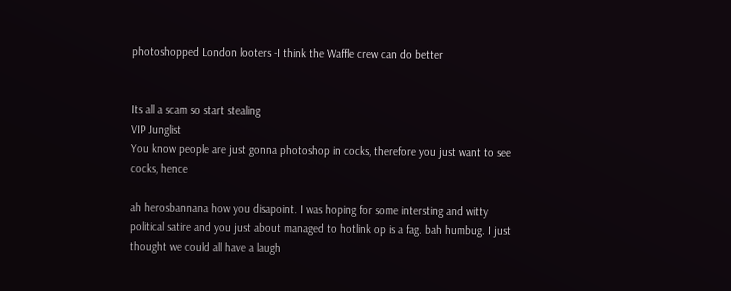photoshopped London looters -I think the Waffle crew can do better


Its all a scam so start stealing
VIP Junglist
You know people are just gonna photoshop in cocks, therefore you just want to see cocks, hence

ah herosbannana how you disapoint. I was hoping for some intersting and witty political satire and you just about managed to hotlink op is a fag. bah humbug. I just thought we could all have a laugh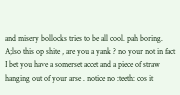and misery bollocks tries to be all cool. pah boring. A;lso this op shite , are you a yank ? no your not in fact I bet you have a somerset accet and a piece of straw hanging out of your arse . notice no :teeth: cos it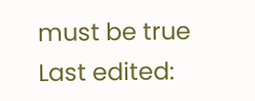must be true
Last edited: